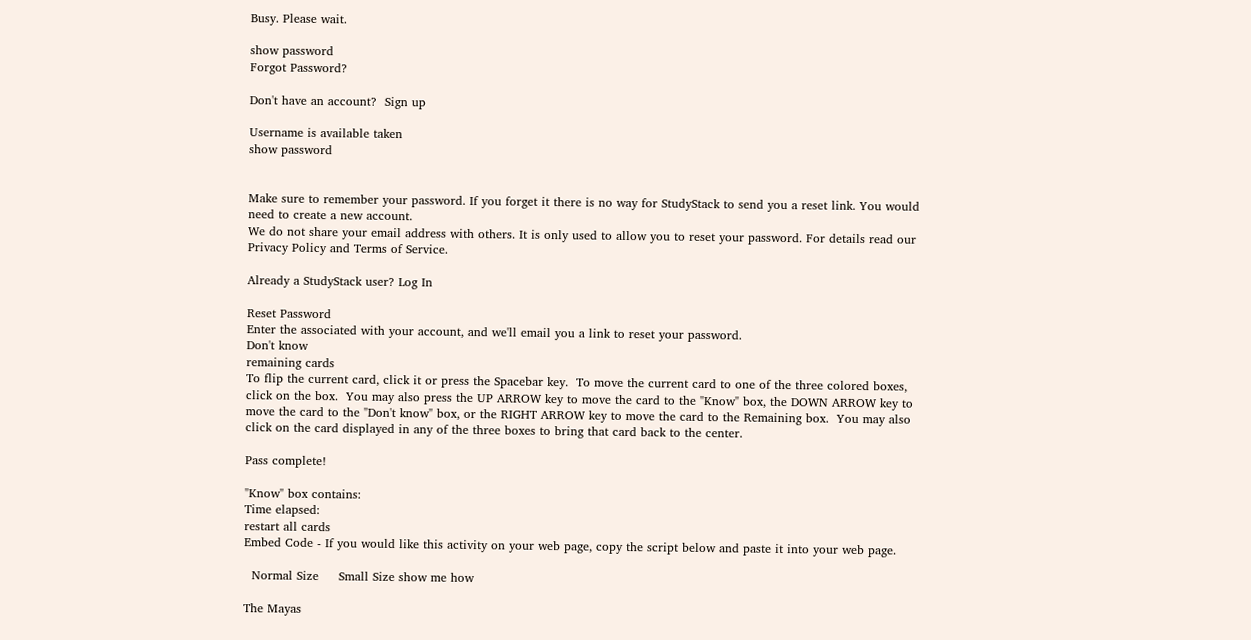Busy. Please wait.

show password
Forgot Password?

Don't have an account?  Sign up

Username is available taken
show password


Make sure to remember your password. If you forget it there is no way for StudyStack to send you a reset link. You would need to create a new account.
We do not share your email address with others. It is only used to allow you to reset your password. For details read our Privacy Policy and Terms of Service.

Already a StudyStack user? Log In

Reset Password
Enter the associated with your account, and we'll email you a link to reset your password.
Don't know
remaining cards
To flip the current card, click it or press the Spacebar key.  To move the current card to one of the three colored boxes, click on the box.  You may also press the UP ARROW key to move the card to the "Know" box, the DOWN ARROW key to move the card to the "Don't know" box, or the RIGHT ARROW key to move the card to the Remaining box.  You may also click on the card displayed in any of the three boxes to bring that card back to the center.

Pass complete!

"Know" box contains:
Time elapsed:
restart all cards
Embed Code - If you would like this activity on your web page, copy the script below and paste it into your web page.

  Normal Size     Small Size show me how

The Mayas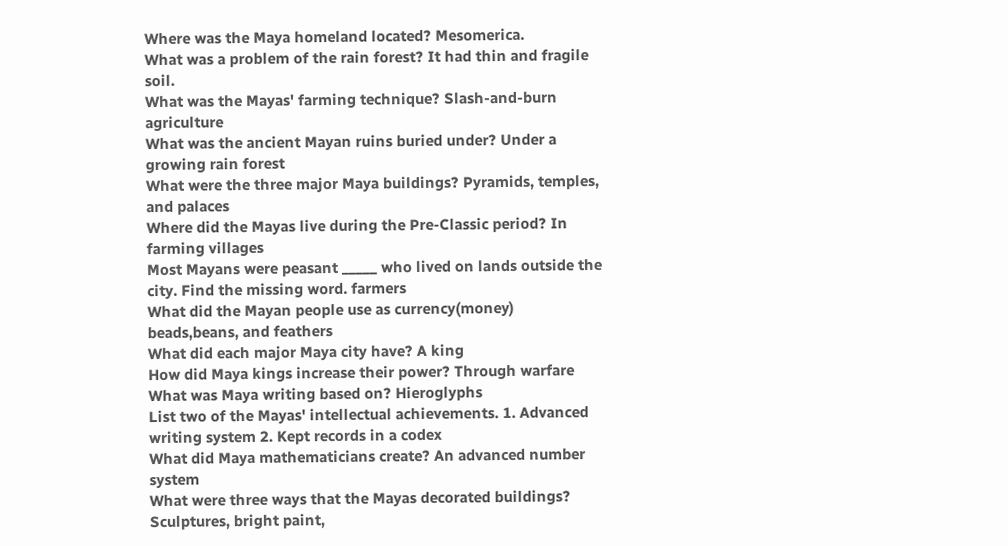Where was the Maya homeland located? Mesomerica.
What was a problem of the rain forest? It had thin and fragile soil.
What was the Mayas' farming technique? Slash-and-burn agriculture
What was the ancient Mayan ruins buried under? Under a growing rain forest
What were the three major Maya buildings? Pyramids, temples, and palaces
Where did the Mayas live during the Pre-Classic period? In farming villages
Most Mayans were peasant _____ who lived on lands outside the city. Find the missing word. farmers
What did the Mayan people use as currency(money) beads,beans, and feathers
What did each major Maya city have? A king
How did Maya kings increase their power? Through warfare
What was Maya writing based on? Hieroglyphs
List two of the Mayas' intellectual achievements. 1. Advanced writing system 2. Kept records in a codex
What did Maya mathematicians create? An advanced number system
What were three ways that the Mayas decorated buildings? Sculptures, bright paint,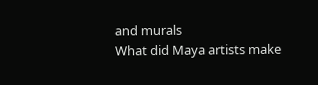and murals
What did Maya artists make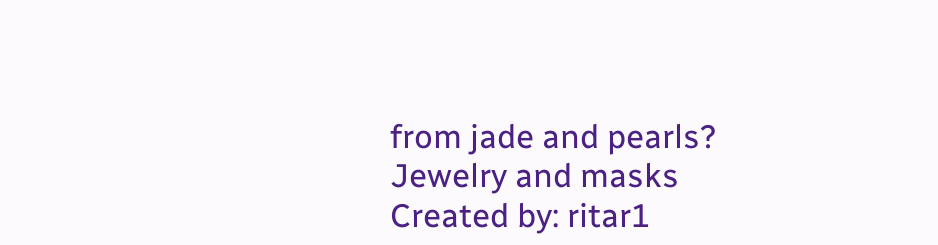from jade and pearls? Jewelry and masks
Created by: ritar1